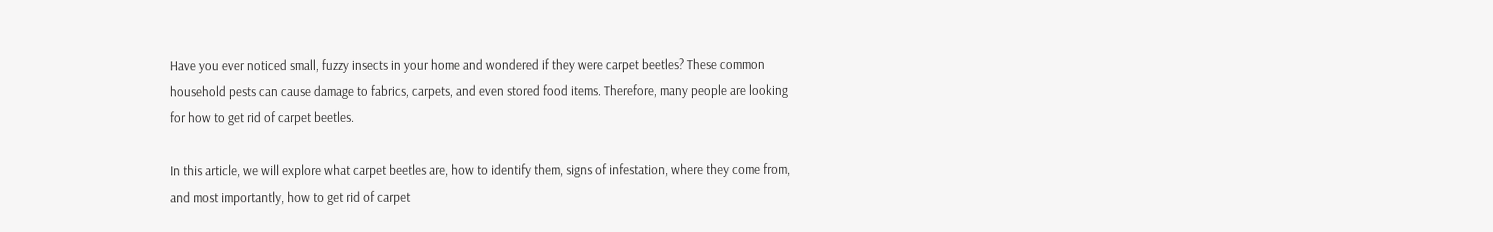Have you ever noticed small, fuzzy insects in your home and wondered if they were carpet beetles? These common household pests can cause damage to fabrics, carpets, and even stored food items. Therefore, many people are looking for how to get rid of carpet beetles.

In this article, we will explore what carpet beetles are, how to identify them, signs of infestation, where they come from, and most importantly, how to get rid of carpet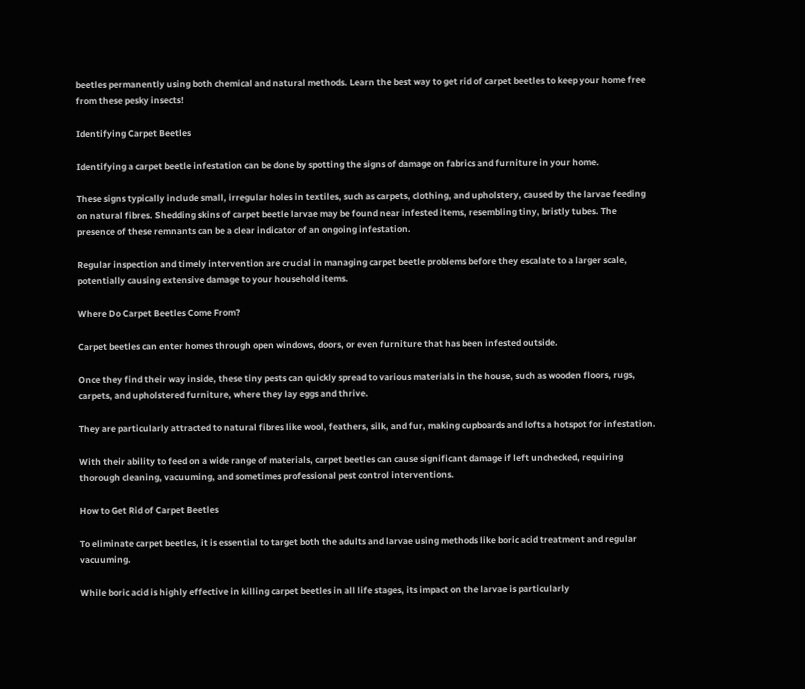beetles permanently using both chemical and natural methods. Learn the best way to get rid of carpet beetles to keep your home free from these pesky insects!

Identifying Carpet Beetles

Identifying a carpet beetle infestation can be done by spotting the signs of damage on fabrics and furniture in your home.

These signs typically include small, irregular holes in textiles, such as carpets, clothing, and upholstery, caused by the larvae feeding on natural fibres. Shedding skins of carpet beetle larvae may be found near infested items, resembling tiny, bristly tubes. The presence of these remnants can be a clear indicator of an ongoing infestation.

Regular inspection and timely intervention are crucial in managing carpet beetle problems before they escalate to a larger scale, potentially causing extensive damage to your household items.

Where Do Carpet Beetles Come From?

Carpet beetles can enter homes through open windows, doors, or even furniture that has been infested outside.

Once they find their way inside, these tiny pests can quickly spread to various materials in the house, such as wooden floors, rugs, carpets, and upholstered furniture, where they lay eggs and thrive.

They are particularly attracted to natural fibres like wool, feathers, silk, and fur, making cupboards and lofts a hotspot for infestation.

With their ability to feed on a wide range of materials, carpet beetles can cause significant damage if left unchecked, requiring thorough cleaning, vacuuming, and sometimes professional pest control interventions.

How to Get Rid of Carpet Beetles

To eliminate carpet beetles, it is essential to target both the adults and larvae using methods like boric acid treatment and regular vacuuming.

While boric acid is highly effective in killing carpet beetles in all life stages, its impact on the larvae is particularly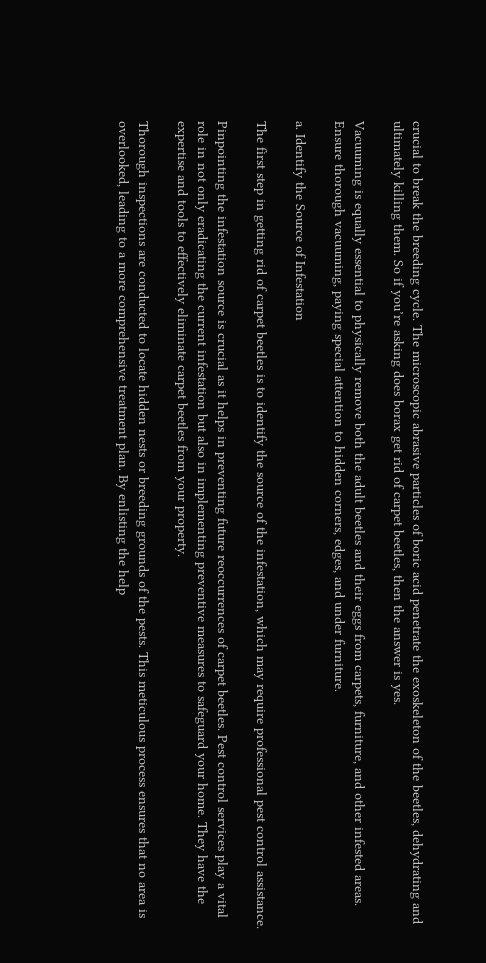crucial to break the breeding cycle. The microscopic abrasive particles of boric acid penetrate the exoskeleton of the beetles, dehydrating and ultimately killing them. So if you’re asking does borax get rid of carpet beetles, then the answer is yes.

Vacuuming is equally essential to physically remove both the adult beetles and their eggs from carpets, furniture, and other infested areas. Ensure thorough vacuuming, paying special attention to hidden corners, edges, and under furniture.

a. Identify the Source of Infestation

The first step in getting rid of carpet beetles is to identify the source of the infestation, which may require professional pest control assistance.

Pinpointing the infestation source is crucial as it helps in preventing future reoccurrences of carpet beetles. Pest control services play a vital role in not only eradicating the current infestation but also in implementing preventive measures to safeguard your home. They have the expertise and tools to effectively eliminate carpet beetles from your property.

Thorough inspections are conducted to locate hidden nests or breeding grounds of the pests. This meticulous process ensures that no area is overlooked, leading to a more comprehensive treatment plan. By enlisting the help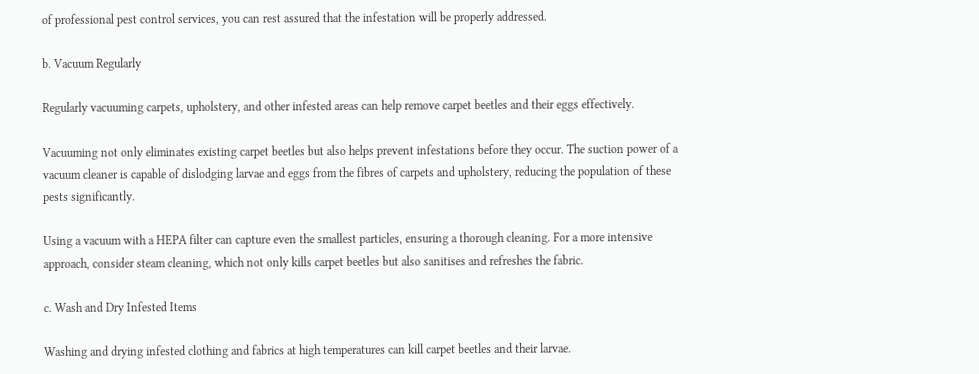of professional pest control services, you can rest assured that the infestation will be properly addressed.

b. Vacuum Regularly

Regularly vacuuming carpets, upholstery, and other infested areas can help remove carpet beetles and their eggs effectively.

Vacuuming not only eliminates existing carpet beetles but also helps prevent infestations before they occur. The suction power of a vacuum cleaner is capable of dislodging larvae and eggs from the fibres of carpets and upholstery, reducing the population of these pests significantly.

Using a vacuum with a HEPA filter can capture even the smallest particles, ensuring a thorough cleaning. For a more intensive approach, consider steam cleaning, which not only kills carpet beetles but also sanitises and refreshes the fabric.

c. Wash and Dry Infested Items

Washing and drying infested clothing and fabrics at high temperatures can kill carpet beetles and their larvae.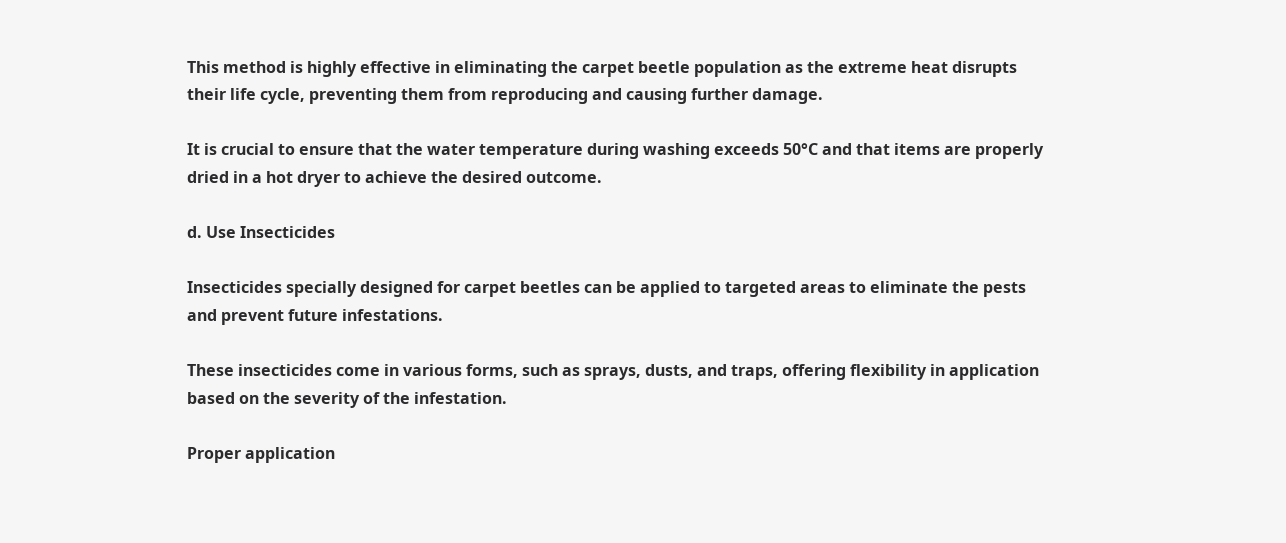This method is highly effective in eliminating the carpet beetle population as the extreme heat disrupts their life cycle, preventing them from reproducing and causing further damage.

It is crucial to ensure that the water temperature during washing exceeds 50°C and that items are properly dried in a hot dryer to achieve the desired outcome.

d. Use Insecticides

Insecticides specially designed for carpet beetles can be applied to targeted areas to eliminate the pests and prevent future infestations.

These insecticides come in various forms, such as sprays, dusts, and traps, offering flexibility in application based on the severity of the infestation.

Proper application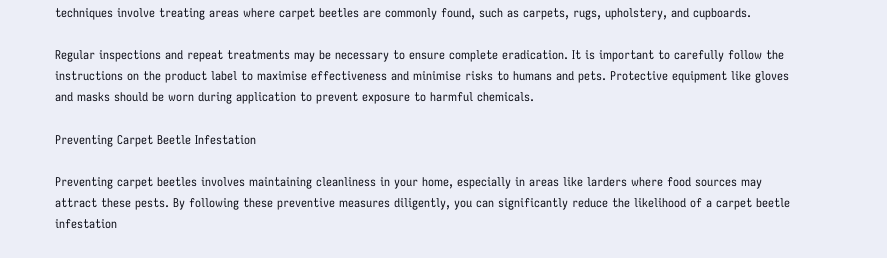techniques involve treating areas where carpet beetles are commonly found, such as carpets, rugs, upholstery, and cupboards.

Regular inspections and repeat treatments may be necessary to ensure complete eradication. It is important to carefully follow the instructions on the product label to maximise effectiveness and minimise risks to humans and pets. Protective equipment like gloves and masks should be worn during application to prevent exposure to harmful chemicals.

Preventing Carpet Beetle Infestation

Preventing carpet beetles involves maintaining cleanliness in your home, especially in areas like larders where food sources may attract these pests. By following these preventive measures diligently, you can significantly reduce the likelihood of a carpet beetle infestation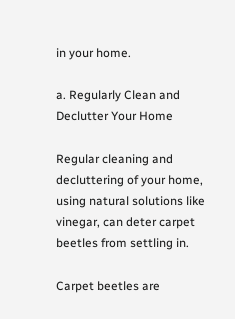in your home.

a. Regularly Clean and Declutter Your Home

Regular cleaning and decluttering of your home, using natural solutions like vinegar, can deter carpet beetles from settling in.

Carpet beetles are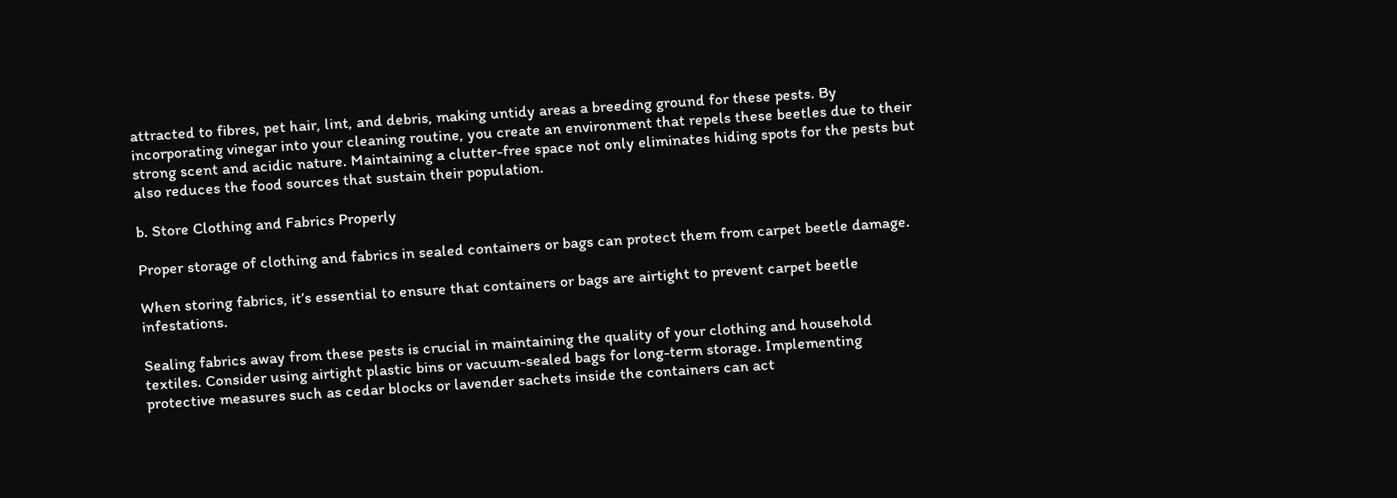attracted to fibres, pet hair, lint, and debris, making untidy areas a breeding ground for these pests. By incorporating vinegar into your cleaning routine, you create an environment that repels these beetles due to their strong scent and acidic nature. Maintaining a clutter-free space not only eliminates hiding spots for the pests but also reduces the food sources that sustain their population.

b. Store Clothing and Fabrics Properly

Proper storage of clothing and fabrics in sealed containers or bags can protect them from carpet beetle damage.

When storing fabrics, it’s essential to ensure that containers or bags are airtight to prevent carpet beetle infestations.

Sealing fabrics away from these pests is crucial in maintaining the quality of your clothing and household textiles. Consider using airtight plastic bins or vacuum-sealed bags for long-term storage. Implementing protective measures such as cedar blocks or lavender sachets inside the containers can act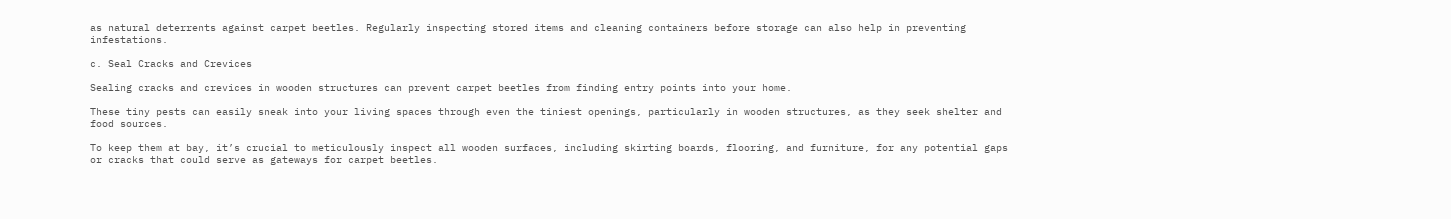as natural deterrents against carpet beetles. Regularly inspecting stored items and cleaning containers before storage can also help in preventing infestations.

c. Seal Cracks and Crevices

Sealing cracks and crevices in wooden structures can prevent carpet beetles from finding entry points into your home.

These tiny pests can easily sneak into your living spaces through even the tiniest openings, particularly in wooden structures, as they seek shelter and food sources.

To keep them at bay, it’s crucial to meticulously inspect all wooden surfaces, including skirting boards, flooring, and furniture, for any potential gaps or cracks that could serve as gateways for carpet beetles.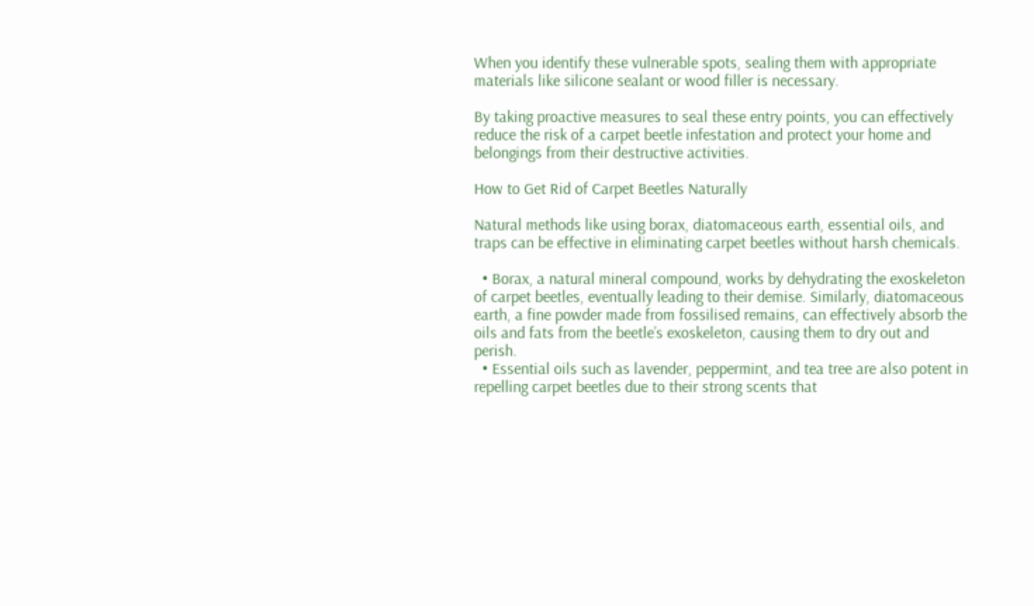When you identify these vulnerable spots, sealing them with appropriate materials like silicone sealant or wood filler is necessary.

By taking proactive measures to seal these entry points, you can effectively reduce the risk of a carpet beetle infestation and protect your home and belongings from their destructive activities.

How to Get Rid of Carpet Beetles Naturally

Natural methods like using borax, diatomaceous earth, essential oils, and traps can be effective in eliminating carpet beetles without harsh chemicals.

  • Borax, a natural mineral compound, works by dehydrating the exoskeleton of carpet beetles, eventually leading to their demise. Similarly, diatomaceous earth, a fine powder made from fossilised remains, can effectively absorb the oils and fats from the beetle’s exoskeleton, causing them to dry out and perish.
  • Essential oils such as lavender, peppermint, and tea tree are also potent in repelling carpet beetles due to their strong scents that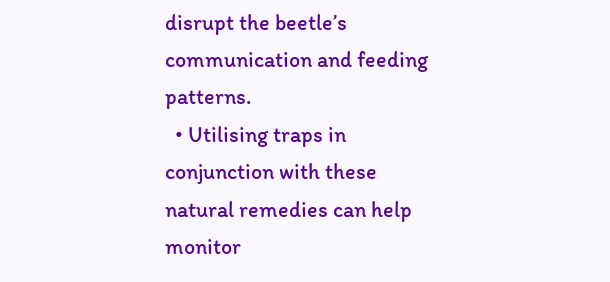disrupt the beetle’s communication and feeding patterns.
  • Utilising traps in conjunction with these natural remedies can help monitor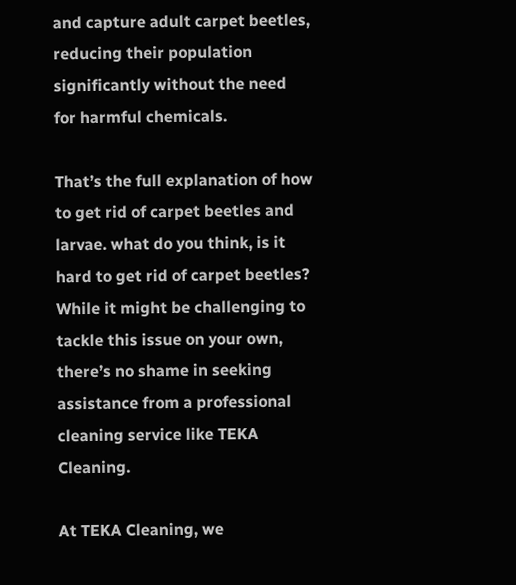and capture adult carpet beetles, reducing their population significantly without the need for harmful chemicals.

That’s the full explanation of how to get rid of carpet beetles and larvae. what do you think, is it hard to get rid of carpet beetles? While it might be challenging to tackle this issue on your own, there’s no shame in seeking assistance from a professional cleaning service like TEKA Cleaning.

At TEKA Cleaning, we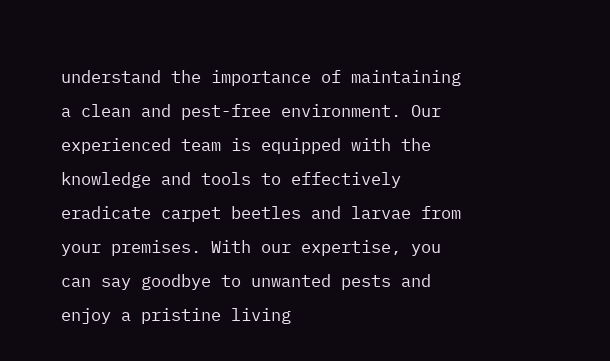understand the importance of maintaining a clean and pest-free environment. Our experienced team is equipped with the knowledge and tools to effectively eradicate carpet beetles and larvae from your premises. With our expertise, you can say goodbye to unwanted pests and enjoy a pristine living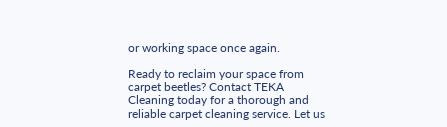or working space once again.

Ready to reclaim your space from carpet beetles? Contact TEKA Cleaning today for a thorough and reliable carpet cleaning service. Let us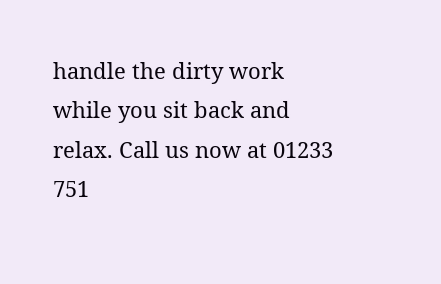handle the dirty work while you sit back and relax. Call us now at 01233 751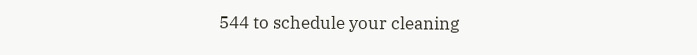544 to schedule your cleaning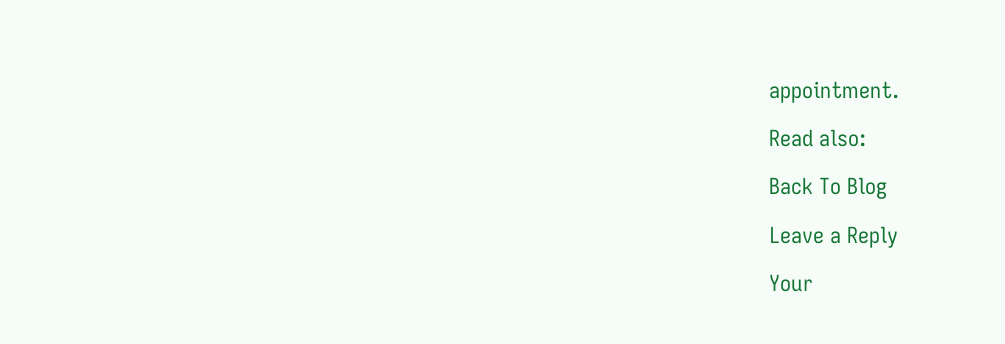appointment.

Read also:

Back To Blog

Leave a Reply

Your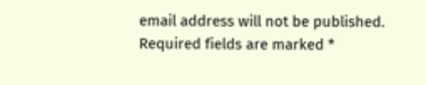email address will not be published. Required fields are marked *